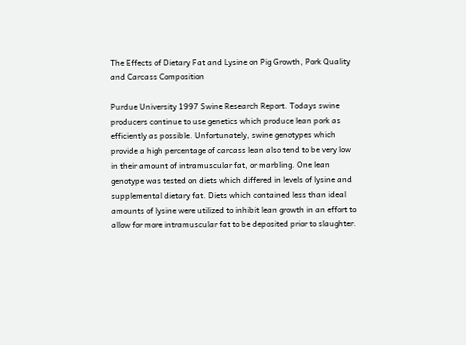The Effects of Dietary Fat and Lysine on Pig Growth, Pork Quality and Carcass Composition

Purdue University 1997 Swine Research Report. Todays swine producers continue to use genetics which produce lean pork as efficiently as possible. Unfortunately, swine genotypes which provide a high percentage of carcass lean also tend to be very low in their amount of intramuscular fat, or marbling. One lean genotype was tested on diets which differed in levels of lysine and supplemental dietary fat. Diets which contained less than ideal amounts of lysine were utilized to inhibit lean growth in an effort to allow for more intramuscular fat to be deposited prior to slaughter.